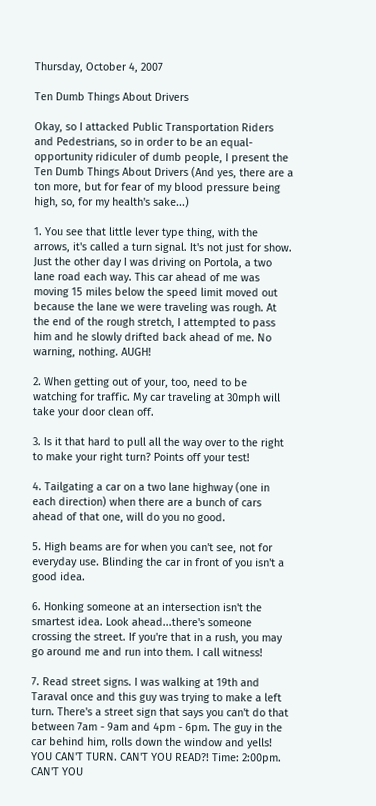Thursday, October 4, 2007

Ten Dumb Things About Drivers

Okay, so I attacked Public Transportation Riders and Pedestrians, so in order to be an equal-opportunity ridiculer of dumb people, I present the Ten Dumb Things About Drivers (And yes, there are a ton more, but for fear of my blood pressure being high, so, for my health's sake...)

1. You see that little lever type thing, with the arrows, it's called a turn signal. It's not just for show. Just the other day I was driving on Portola, a two lane road each way. This car ahead of me was moving 15 miles below the speed limit moved out because the lane we were traveling was rough. At the end of the rough stretch, I attempted to pass him and he slowly drifted back ahead of me. No warning, nothing. AUGH!

2. When getting out of your, too, need to be watching for traffic. My car traveling at 30mph will take your door clean off.

3. Is it that hard to pull all the way over to the right to make your right turn? Points off your test!

4. Tailgating a car on a two lane highway (one in each direction) when there are a bunch of cars ahead of that one, will do you no good.

5. High beams are for when you can't see, not for everyday use. Blinding the car in front of you isn't a good idea.

6. Honking someone at an intersection isn't the smartest idea. Look ahead...there's someone crossing the street. If you're that in a rush, you may go around me and run into them. I call witness!

7. Read street signs. I was walking at 19th and Taraval once and this guy was trying to make a left turn. There's a street sign that says you can't do that between 7am - 9am and 4pm - 6pm. The guy in the car behind him, rolls down the window and yells! YOU CAN'T TURN. CAN'T YOU READ?! Time: 2:00pm. CAN'T YOU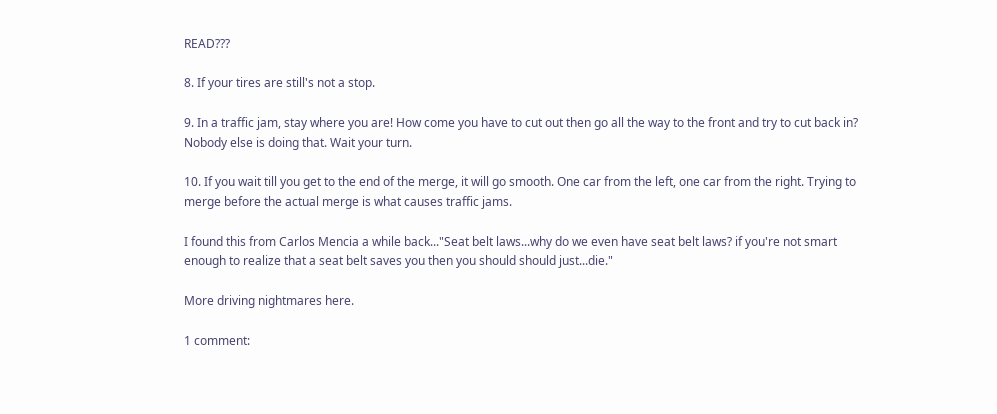READ???

8. If your tires are still's not a stop.

9. In a traffic jam, stay where you are! How come you have to cut out then go all the way to the front and try to cut back in? Nobody else is doing that. Wait your turn.

10. If you wait till you get to the end of the merge, it will go smooth. One car from the left, one car from the right. Trying to merge before the actual merge is what causes traffic jams.

I found this from Carlos Mencia a while back..."Seat belt laws...why do we even have seat belt laws? if you're not smart enough to realize that a seat belt saves you then you should should just...die."

More driving nightmares here.

1 comment: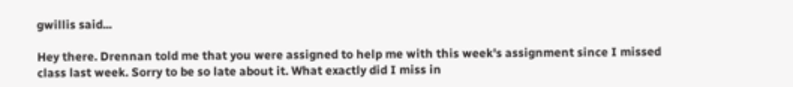gwillis said...

Hey there. Drennan told me that you were assigned to help me with this week's assignment since I missed class last week. Sorry to be so late about it. What exactly did I miss in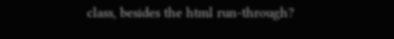class, besides the html run-through?